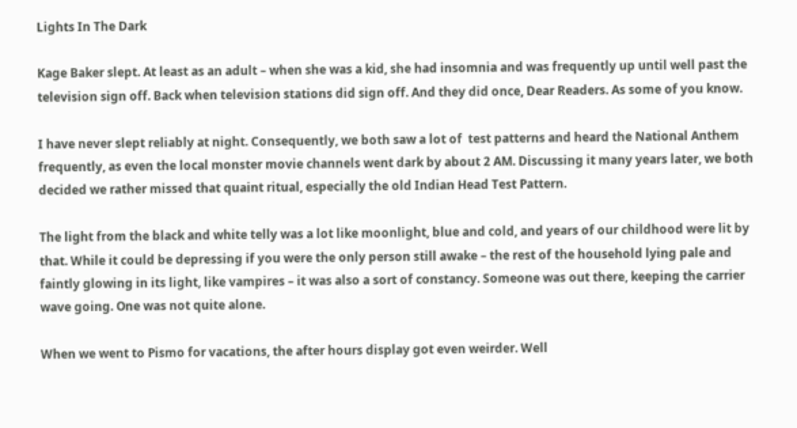Lights In The Dark

Kage Baker slept. At least as an adult – when she was a kid, she had insomnia and was frequently up until well past the television sign off. Back when television stations did sign off. And they did once, Dear Readers. As some of you know.

I have never slept reliably at night. Consequently, we both saw a lot of  test patterns and heard the National Anthem frequently, as even the local monster movie channels went dark by about 2 AM. Discussing it many years later, we both decided we rather missed that quaint ritual, especially the old Indian Head Test Pattern.

The light from the black and white telly was a lot like moonlight, blue and cold, and years of our childhood were lit by that. While it could be depressing if you were the only person still awake – the rest of the household lying pale and faintly glowing in its light, like vampires – it was also a sort of constancy. Someone was out there, keeping the carrier wave going. One was not quite alone.

When we went to Pismo for vacations, the after hours display got even weirder. Well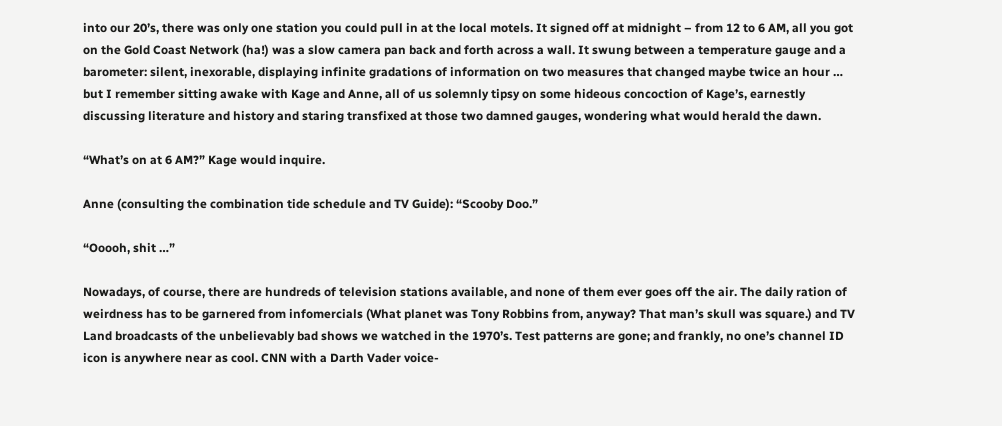into our 20’s, there was only one station you could pull in at the local motels. It signed off at midnight – from 12 to 6 AM, all you got on the Gold Coast Network (ha!) was a slow camera pan back and forth across a wall. It swung between a temperature gauge and a barometer: silent, inexorable, displaying infinite gradations of information on two measures that changed maybe twice an hour … but I remember sitting awake with Kage and Anne, all of us solemnly tipsy on some hideous concoction of Kage’s, earnestly discussing literature and history and staring transfixed at those two damned gauges, wondering what would herald the dawn.

“What’s on at 6 AM?” Kage would inquire.

Anne (consulting the combination tide schedule and TV Guide): “Scooby Doo.”

“Ooooh, shit …”

Nowadays, of course, there are hundreds of television stations available, and none of them ever goes off the air. The daily ration of weirdness has to be garnered from infomercials (What planet was Tony Robbins from, anyway? That man’s skull was square.) and TV Land broadcasts of the unbelievably bad shows we watched in the 1970’s. Test patterns are gone; and frankly, no one’s channel ID icon is anywhere near as cool. CNN with a Darth Vader voice-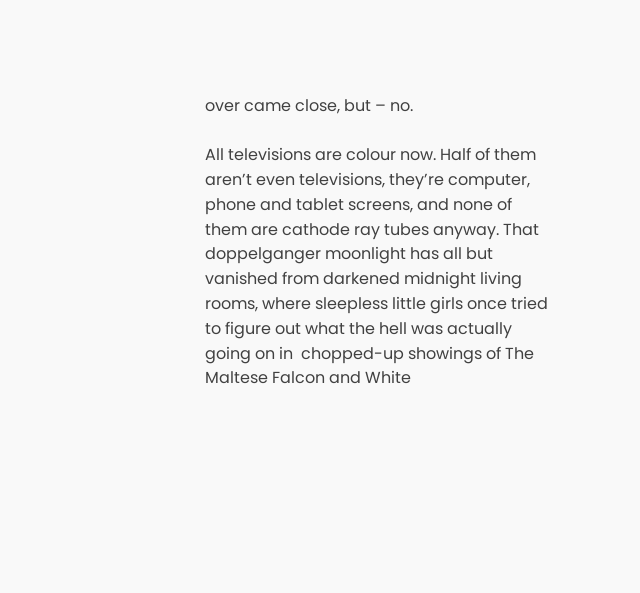over came close, but – no.

All televisions are colour now. Half of them aren’t even televisions, they’re computer, phone and tablet screens, and none of them are cathode ray tubes anyway. That doppelganger moonlight has all but vanished from darkened midnight living rooms, where sleepless little girls once tried to figure out what the hell was actually going on in  chopped-up showings of The Maltese Falcon and White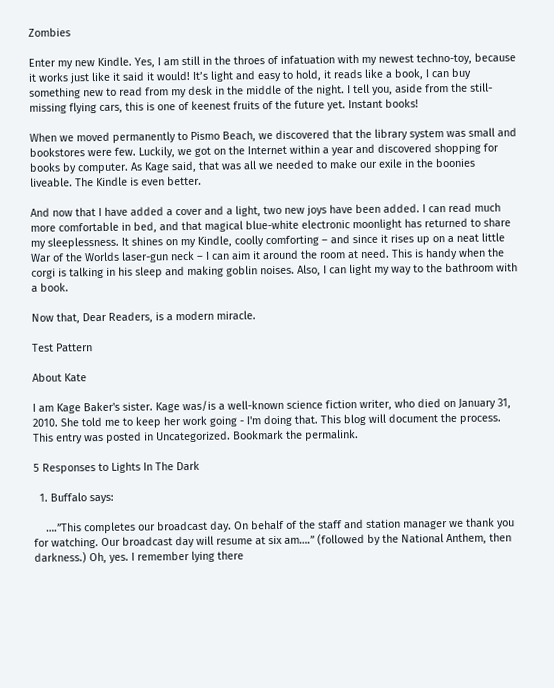Zombies

Enter my new Kindle. Yes, I am still in the throes of infatuation with my newest techno-toy, because it works just like it said it would! It’s light and easy to hold, it reads like a book, I can buy something new to read from my desk in the middle of the night. I tell you, aside from the still-missing flying cars, this is one of keenest fruits of the future yet. Instant books!

When we moved permanently to Pismo Beach, we discovered that the library system was small and bookstores were few. Luckily, we got on the Internet within a year and discovered shopping for books by computer. As Kage said, that was all we needed to make our exile in the boonies liveable. The Kindle is even better.

And now that I have added a cover and a light, two new joys have been added. I can read much more comfortable in bed, and that magical blue-white electronic moonlight has returned to share my sleeplessness. It shines on my Kindle, coolly comforting – and since it rises up on a neat little War of the Worlds laser-gun neck – I can aim it around the room at need. This is handy when the corgi is talking in his sleep and making goblin noises. Also, I can light my way to the bathroom with a book.

Now that, Dear Readers, is a modern miracle.

Test Pattern

About Kate

I am Kage Baker's sister. Kage was/is a well-known science fiction writer, who died on January 31, 2010. She told me to keep her work going - I'm doing that. This blog will document the process.
This entry was posted in Uncategorized. Bookmark the permalink.

5 Responses to Lights In The Dark

  1. Buffalo says:

    ….”This completes our broadcast day. On behalf of the staff and station manager we thank you for watching. Our broadcast day will resume at six am….” (followed by the National Anthem, then darkness.) Oh, yes. I remember lying there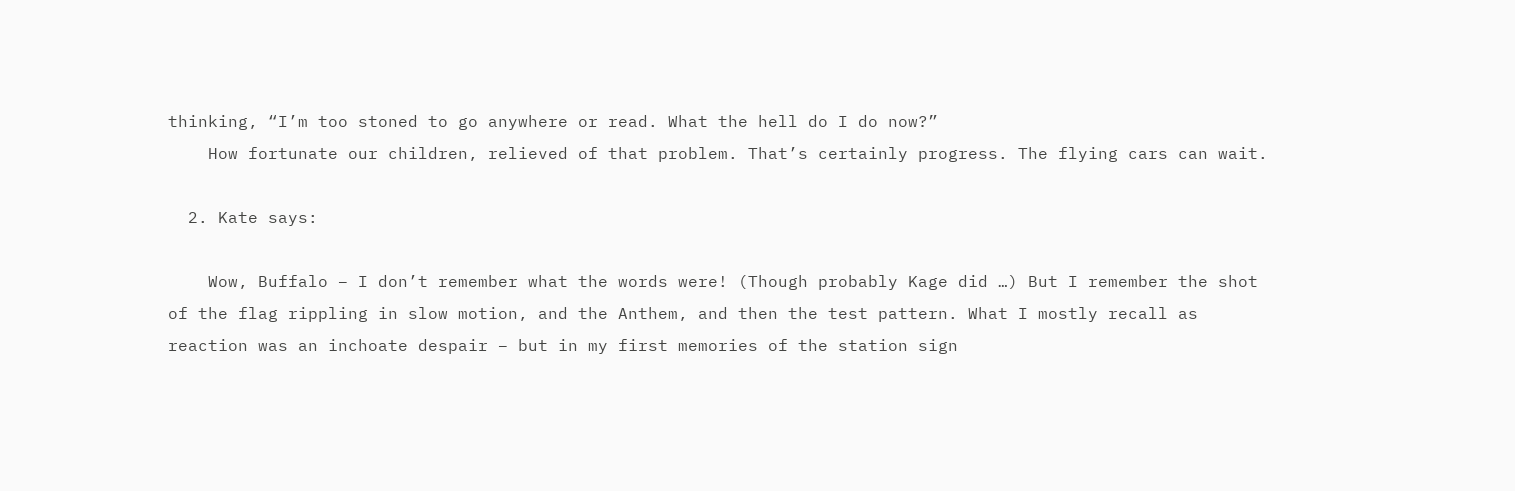thinking, “I’m too stoned to go anywhere or read. What the hell do I do now?”
    How fortunate our children, relieved of that problem. That’s certainly progress. The flying cars can wait.

  2. Kate says:

    Wow, Buffalo – I don’t remember what the words were! (Though probably Kage did …) But I remember the shot of the flag rippling in slow motion, and the Anthem, and then the test pattern. What I mostly recall as reaction was an inchoate despair – but in my first memories of the station sign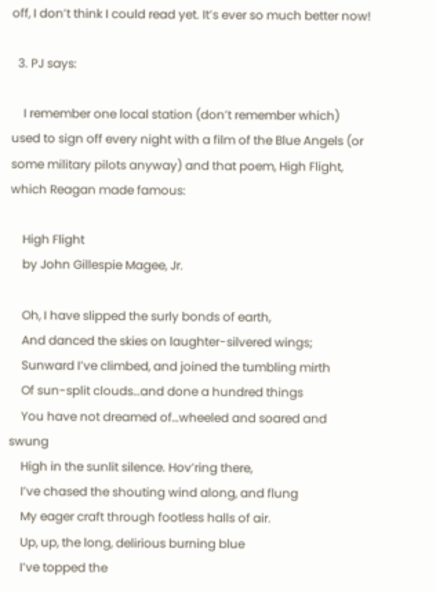off, I don’t think I could read yet. It’s ever so much better now!

  3. PJ says:

    I remember one local station (don’t remember which) used to sign off every night with a film of the Blue Angels (or some military pilots anyway) and that poem, High Flight, which Reagan made famous:

    High Flight
    by John Gillespie Magee, Jr.

    Oh, I have slipped the surly bonds of earth,
    And danced the skies on laughter-silvered wings;
    Sunward I’ve climbed, and joined the tumbling mirth
    Of sun-split clouds…and done a hundred things
    You have not dreamed of…wheeled and soared and swung
    High in the sunlit silence. Hov’ring there,
    I’ve chased the shouting wind along, and flung
    My eager craft through footless halls of air.
    Up, up, the long, delirious burning blue
    I’ve topped the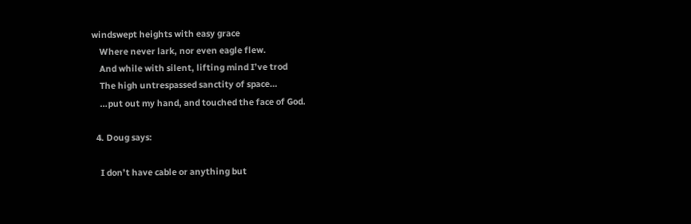windswept heights with easy grace
    Where never lark, nor even eagle flew.
    And while with silent, lifting mind I’ve trod
    The high untrespassed sanctity of space…
    …put out my hand, and touched the face of God.

  4. Doug says:

    I don’t have cable or anything but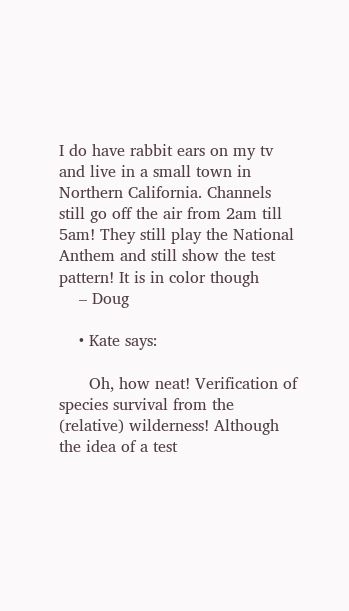I do have rabbit ears on my tv and live in a small town in Northern California. Channels still go off the air from 2am till 5am! They still play the National Anthem and still show the test pattern! It is in color though
    – Doug

    • Kate says:

      Oh, how neat! Verification of species survival from the (relative) wilderness! Although the idea of a test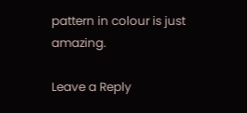pattern in colour is just amazing.

Leave a Reply